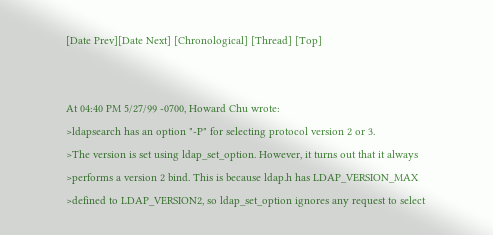[Date Prev][Date Next] [Chronological] [Thread] [Top]


At 04:40 PM 5/27/99 -0700, Howard Chu wrote:
>ldapsearch has an option "-P" for selecting protocol version 2 or 3.
>The version is set using ldap_set_option. However, it turns out that it always
>performs a version 2 bind. This is because ldap.h has LDAP_VERSION_MAX
>defined to LDAP_VERSION2, so ldap_set_option ignores any request to select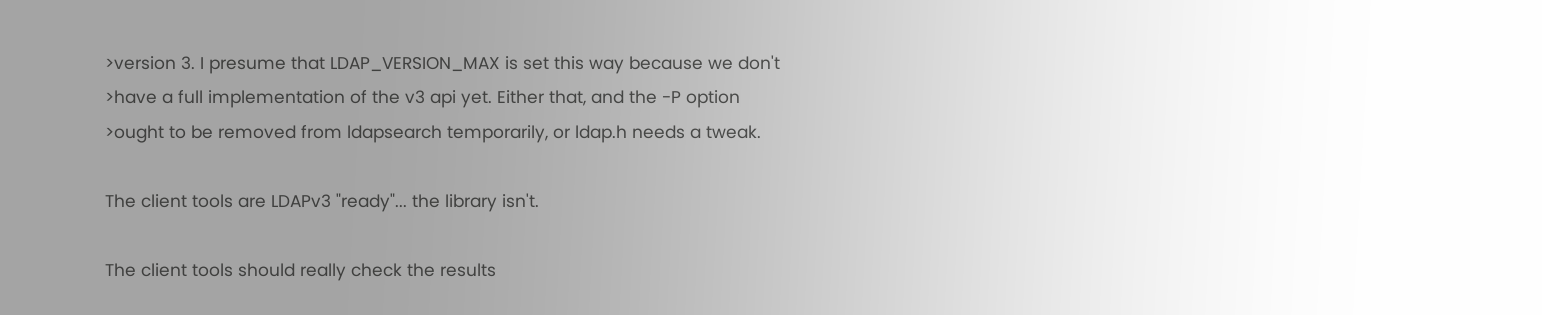>version 3. I presume that LDAP_VERSION_MAX is set this way because we don't
>have a full implementation of the v3 api yet. Either that, and the -P option
>ought to be removed from ldapsearch temporarily, or ldap.h needs a tweak.

The client tools are LDAPv3 "ready"... the library isn't.

The client tools should really check the results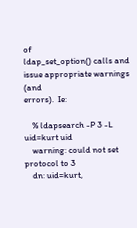of
ldap_set_option() calls and issue appropriate warnings (and
errors).  Ie:

    % ldapsearch -P 3 -L uid=kurt uid
    warning: could not set protocol to 3
    dn: uid=kurt,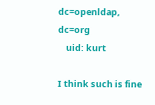dc=openldap, dc=org
    uid: kurt

I think such is fine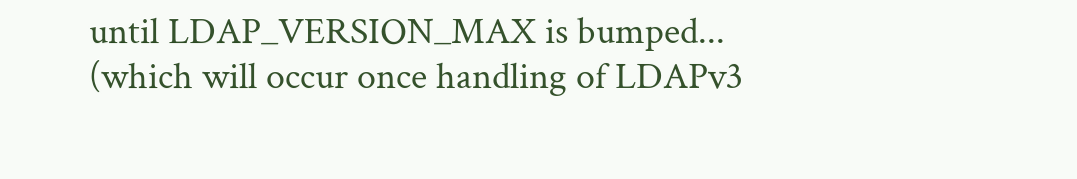until LDAP_VERSION_MAX is bumped...
(which will occur once handling of LDAPv3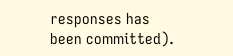responses has
been committed).